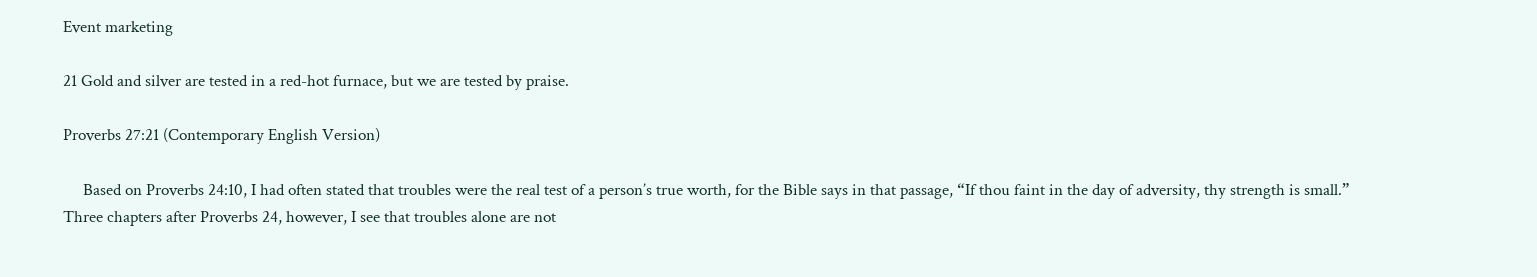Event marketing

21 Gold and silver are tested in a red-hot furnace, but we are tested by praise.

Proverbs 27:21 (Contemporary English Version)

     Based on Proverbs 24:10, I had often stated that troubles were the real test of a person’s true worth, for the Bible says in that passage, “If thou faint in the day of adversity, thy strength is small.”  Three chapters after Proverbs 24, however, I see that troubles alone are not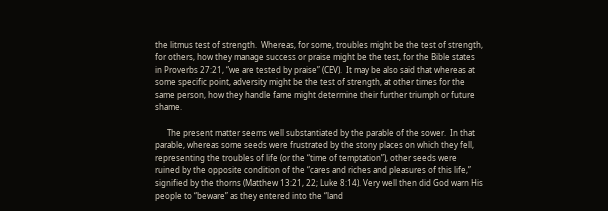the litmus test of strength.  Whereas, for some, troubles might be the test of strength, for others, how they manage success or praise might be the test, for the Bible states in Proverbs 27:21, “we are tested by praise” (CEV).  It may be also said that whereas at some specific point, adversity might be the test of strength, at other times for the same person, how they handle fame might determine their further triumph or future shame.

      The present matter seems well substantiated by the parable of the sower.  In that parable, whereas some seeds were frustrated by the stony places on which they fell, representing the troubles of life (or the “time of temptation”), other seeds were ruined by the opposite condition of the “cares and riches and pleasures of this life,” signified by the thorns (Matthew 13:21, 22; Luke 8:14). Very well then did God warn His people to “beware” as they entered into the “land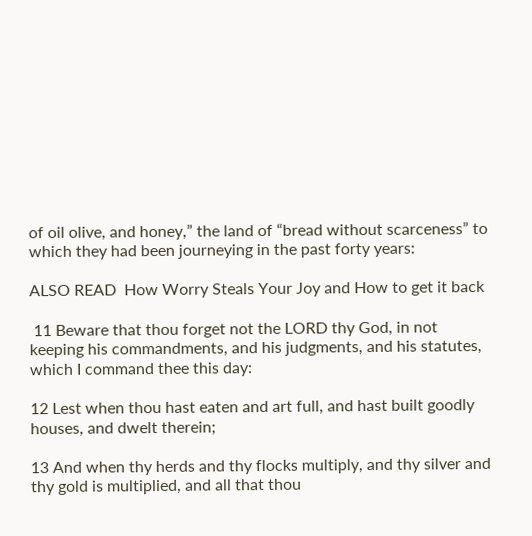of oil olive, and honey,” the land of “bread without scarceness” to which they had been journeying in the past forty years:

ALSO READ  How Worry Steals Your Joy and How to get it back

 11 Beware that thou forget not the LORD thy God, in not keeping his commandments, and his judgments, and his statutes, which I command thee this day:

12 Lest when thou hast eaten and art full, and hast built goodly houses, and dwelt therein;

13 And when thy herds and thy flocks multiply, and thy silver and thy gold is multiplied, and all that thou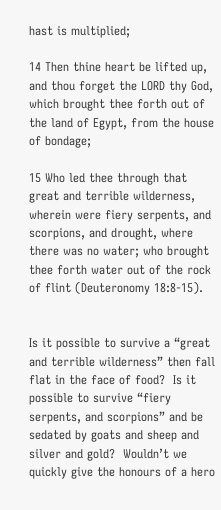hast is multiplied;

14 Then thine heart be lifted up, and thou forget the LORD thy God, which brought thee forth out of the land of Egypt, from the house of bondage;

15 Who led thee through that great and terrible wilderness, wherein were fiery serpents, and scorpions, and drought, where there was no water; who brought thee forth water out of the rock of flint (Deuteronomy 18:8-15).


Is it possible to survive a “great and terrible wilderness” then fall flat in the face of food?  Is it possible to survive “fiery serpents, and scorpions” and be sedated by goats and sheep and silver and gold?  Wouldn’t we quickly give the honours of a hero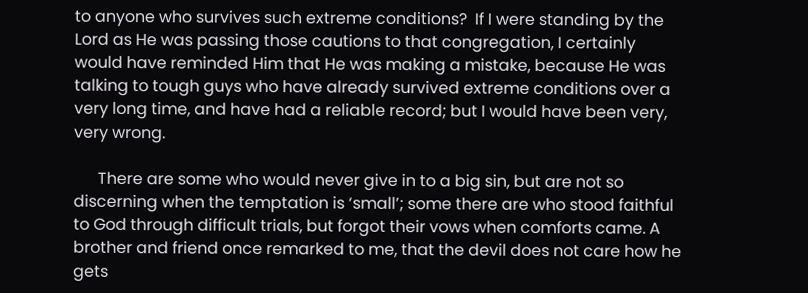to anyone who survives such extreme conditions?  If I were standing by the Lord as He was passing those cautions to that congregation, I certainly would have reminded Him that He was making a mistake, because He was talking to tough guys who have already survived extreme conditions over a very long time, and have had a reliable record; but I would have been very, very wrong.

      There are some who would never give in to a big sin, but are not so discerning when the temptation is ‘small’; some there are who stood faithful to God through difficult trials, but forgot their vows when comforts came. A brother and friend once remarked to me, that the devil does not care how he gets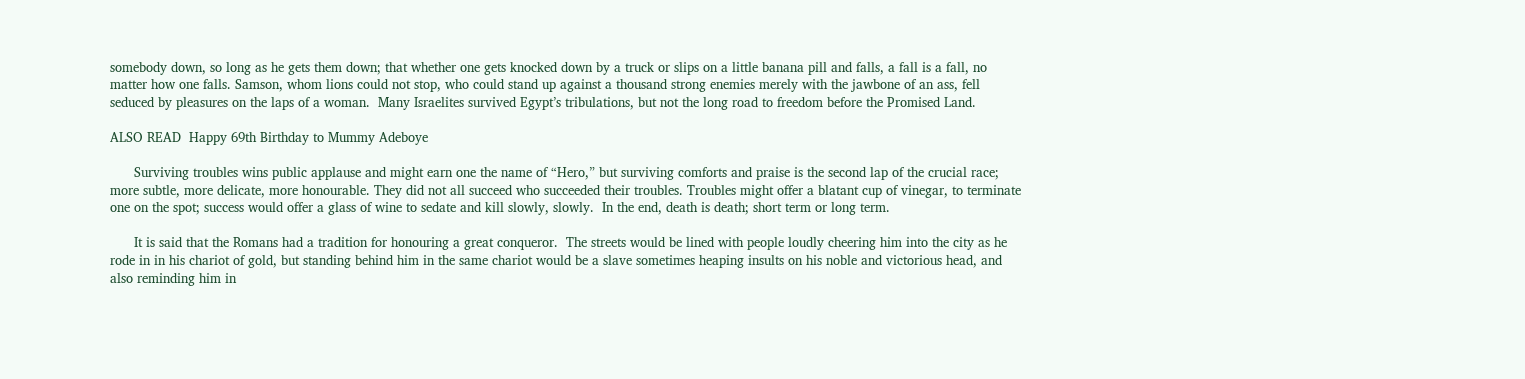somebody down, so long as he gets them down; that whether one gets knocked down by a truck or slips on a little banana pill and falls, a fall is a fall, no matter how one falls. Samson, whom lions could not stop, who could stand up against a thousand strong enemies merely with the jawbone of an ass, fell seduced by pleasures on the laps of a woman.  Many Israelites survived Egypt’s tribulations, but not the long road to freedom before the Promised Land.

ALSO READ  Happy 69th Birthday to Mummy Adeboye

      Surviving troubles wins public applause and might earn one the name of “Hero,” but surviving comforts and praise is the second lap of the crucial race; more subtle, more delicate, more honourable. They did not all succeed who succeeded their troubles. Troubles might offer a blatant cup of vinegar, to terminate one on the spot; success would offer a glass of wine to sedate and kill slowly, slowly.  In the end, death is death; short term or long term.

      It is said that the Romans had a tradition for honouring a great conqueror.  The streets would be lined with people loudly cheering him into the city as he rode in in his chariot of gold, but standing behind him in the same chariot would be a slave sometimes heaping insults on his noble and victorious head, and also reminding him in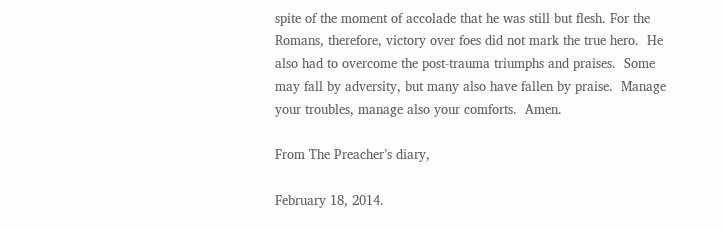spite of the moment of accolade that he was still but flesh. For the Romans, therefore, victory over foes did not mark the true hero.  He also had to overcome the post-trauma triumphs and praises.  Some may fall by adversity, but many also have fallen by praise.  Manage your troubles, manage also your comforts.  Amen.

From The Preacher’s diary,

February 18, 2014.